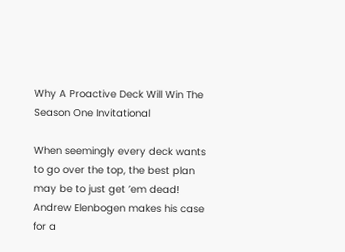Why A Proactive Deck Will Win The Season One Invitational

When seemingly every deck wants to go over the top, the best plan may be to just get ’em dead! Andrew Elenbogen makes his case for a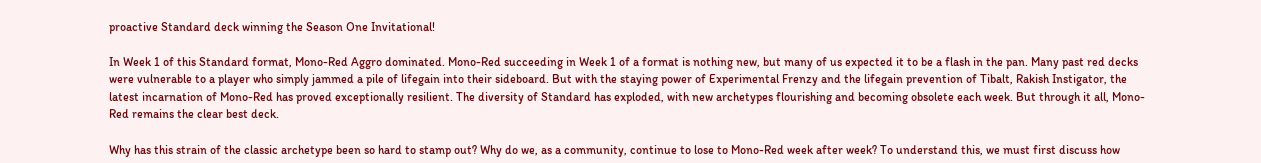proactive Standard deck winning the Season One Invitational!

In Week 1 of this Standard format, Mono-Red Aggro dominated. Mono-Red succeeding in Week 1 of a format is nothing new, but many of us expected it to be a flash in the pan. Many past red decks were vulnerable to a player who simply jammed a pile of lifegain into their sideboard. But with the staying power of Experimental Frenzy and the lifegain prevention of Tibalt, Rakish Instigator, the latest incarnation of Mono-Red has proved exceptionally resilient. The diversity of Standard has exploded, with new archetypes flourishing and becoming obsolete each week. But through it all, Mono-Red remains the clear best deck.

Why has this strain of the classic archetype been so hard to stamp out? Why do we, as a community, continue to lose to Mono-Red week after week? To understand this, we must first discuss how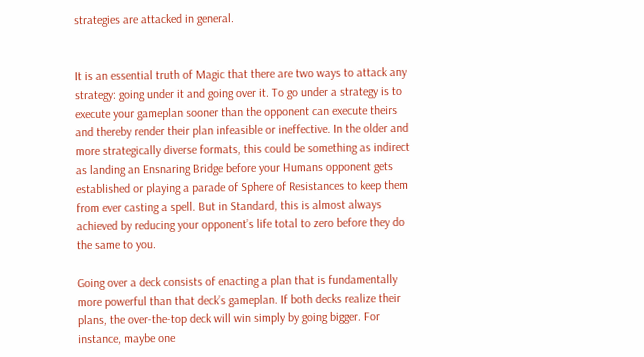strategies are attacked in general.


It is an essential truth of Magic that there are two ways to attack any strategy: going under it and going over it. To go under a strategy is to execute your gameplan sooner than the opponent can execute theirs and thereby render their plan infeasible or ineffective. In the older and more strategically diverse formats, this could be something as indirect as landing an Ensnaring Bridge before your Humans opponent gets established or playing a parade of Sphere of Resistances to keep them from ever casting a spell. But in Standard, this is almost always achieved by reducing your opponent’s life total to zero before they do the same to you.

Going over a deck consists of enacting a plan that is fundamentally more powerful than that deck’s gameplan. If both decks realize their plans, the over-the-top deck will win simply by going bigger. For instance, maybe one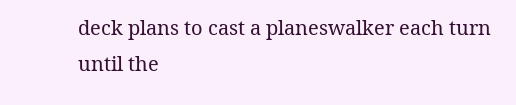deck plans to cast a planeswalker each turn until the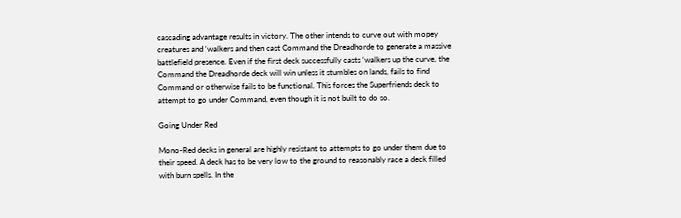cascading advantage results in victory. The other intends to curve out with mopey creatures and ‘walkers and then cast Command the Dreadhorde to generate a massive battlefield presence. Even if the first deck successfully casts ‘walkers up the curve, the Command the Dreadhorde deck will win unless it stumbles on lands, fails to find Command or otherwise fails to be functional. This forces the Superfriends deck to attempt to go under Command, even though it is not built to do so.

Going Under Red

Mono-Red decks in general are highly resistant to attempts to go under them due to their speed. A deck has to be very low to the ground to reasonably race a deck filled with burn spells. In the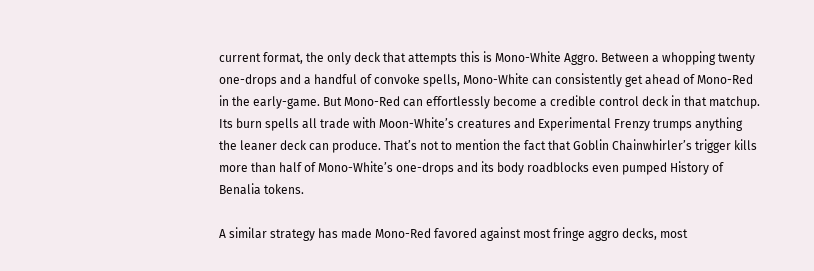current format, the only deck that attempts this is Mono-White Aggro. Between a whopping twenty one-drops and a handful of convoke spells, Mono-White can consistently get ahead of Mono-Red in the early-game. But Mono-Red can effortlessly become a credible control deck in that matchup. Its burn spells all trade with Moon-White’s creatures and Experimental Frenzy trumps anything the leaner deck can produce. That’s not to mention the fact that Goblin Chainwhirler’s trigger kills more than half of Mono-White’s one-drops and its body roadblocks even pumped History of Benalia tokens.

A similar strategy has made Mono-Red favored against most fringe aggro decks, most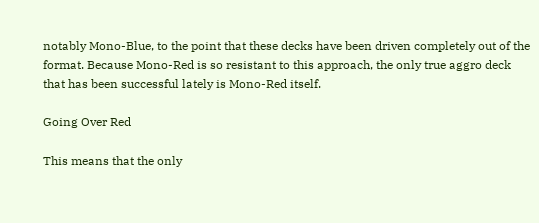notably Mono-Blue, to the point that these decks have been driven completely out of the format. Because Mono-Red is so resistant to this approach, the only true aggro deck that has been successful lately is Mono-Red itself.

Going Over Red

This means that the only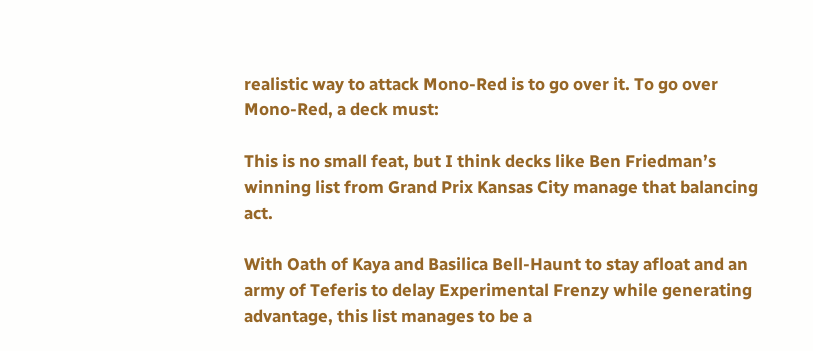realistic way to attack Mono-Red is to go over it. To go over Mono-Red, a deck must:

This is no small feat, but I think decks like Ben Friedman’s winning list from Grand Prix Kansas City manage that balancing act.

With Oath of Kaya and Basilica Bell-Haunt to stay afloat and an army of Teferis to delay Experimental Frenzy while generating advantage, this list manages to be a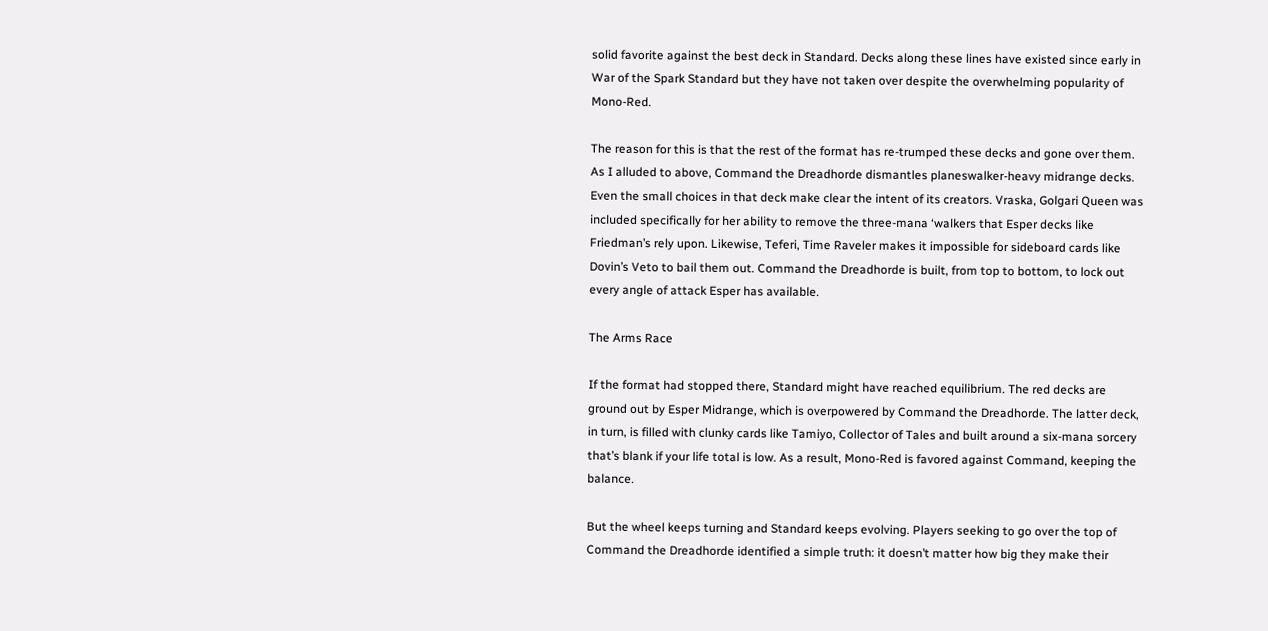solid favorite against the best deck in Standard. Decks along these lines have existed since early in War of the Spark Standard but they have not taken over despite the overwhelming popularity of Mono-Red.

The reason for this is that the rest of the format has re-trumped these decks and gone over them. As I alluded to above, Command the Dreadhorde dismantles planeswalker-heavy midrange decks. Even the small choices in that deck make clear the intent of its creators. Vraska, Golgari Queen was included specifically for her ability to remove the three-mana ‘walkers that Esper decks like Friedman’s rely upon. Likewise, Teferi, Time Raveler makes it impossible for sideboard cards like Dovin’s Veto to bail them out. Command the Dreadhorde is built, from top to bottom, to lock out every angle of attack Esper has available.

The Arms Race

If the format had stopped there, Standard might have reached equilibrium. The red decks are ground out by Esper Midrange, which is overpowered by Command the Dreadhorde. The latter deck, in turn, is filled with clunky cards like Tamiyo, Collector of Tales and built around a six-mana sorcery that’s blank if your life total is low. As a result, Mono-Red is favored against Command, keeping the balance.

But the wheel keeps turning and Standard keeps evolving. Players seeking to go over the top of Command the Dreadhorde identified a simple truth: it doesn’t matter how big they make their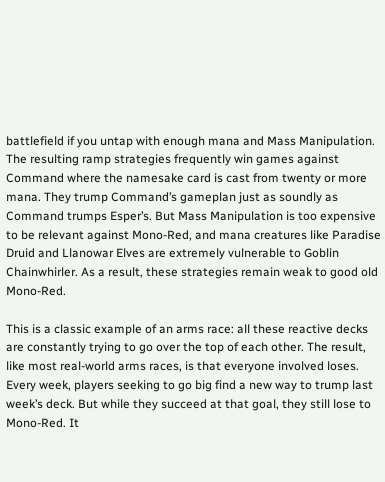battlefield if you untap with enough mana and Mass Manipulation. The resulting ramp strategies frequently win games against Command where the namesake card is cast from twenty or more mana. They trump Command’s gameplan just as soundly as Command trumps Esper’s. But Mass Manipulation is too expensive to be relevant against Mono-Red, and mana creatures like Paradise Druid and Llanowar Elves are extremely vulnerable to Goblin Chainwhirler. As a result, these strategies remain weak to good old Mono-Red.

This is a classic example of an arms race: all these reactive decks are constantly trying to go over the top of each other. The result, like most real-world arms races, is that everyone involved loses. Every week, players seeking to go big find a new way to trump last week’s deck. But while they succeed at that goal, they still lose to Mono-Red. It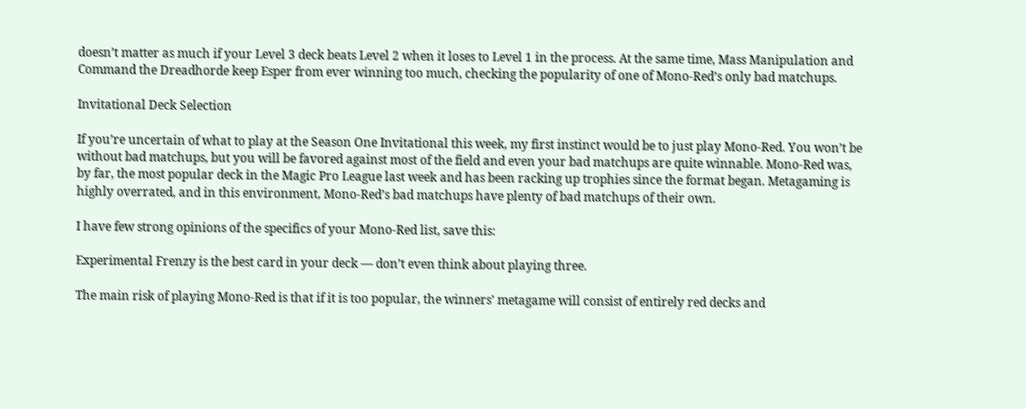doesn’t matter as much if your Level 3 deck beats Level 2 when it loses to Level 1 in the process. At the same time, Mass Manipulation and Command the Dreadhorde keep Esper from ever winning too much, checking the popularity of one of Mono-Red’s only bad matchups.

Invitational Deck Selection

If you’re uncertain of what to play at the Season One Invitational this week, my first instinct would be to just play Mono-Red. You won’t be without bad matchups, but you will be favored against most of the field and even your bad matchups are quite winnable. Mono-Red was, by far, the most popular deck in the Magic Pro League last week and has been racking up trophies since the format began. Metagaming is highly overrated, and in this environment, Mono-Red’s bad matchups have plenty of bad matchups of their own.

I have few strong opinions of the specifics of your Mono-Red list, save this:

Experimental Frenzy is the best card in your deck — don’t even think about playing three.

The main risk of playing Mono-Red is that if it is too popular, the winners’ metagame will consist of entirely red decks and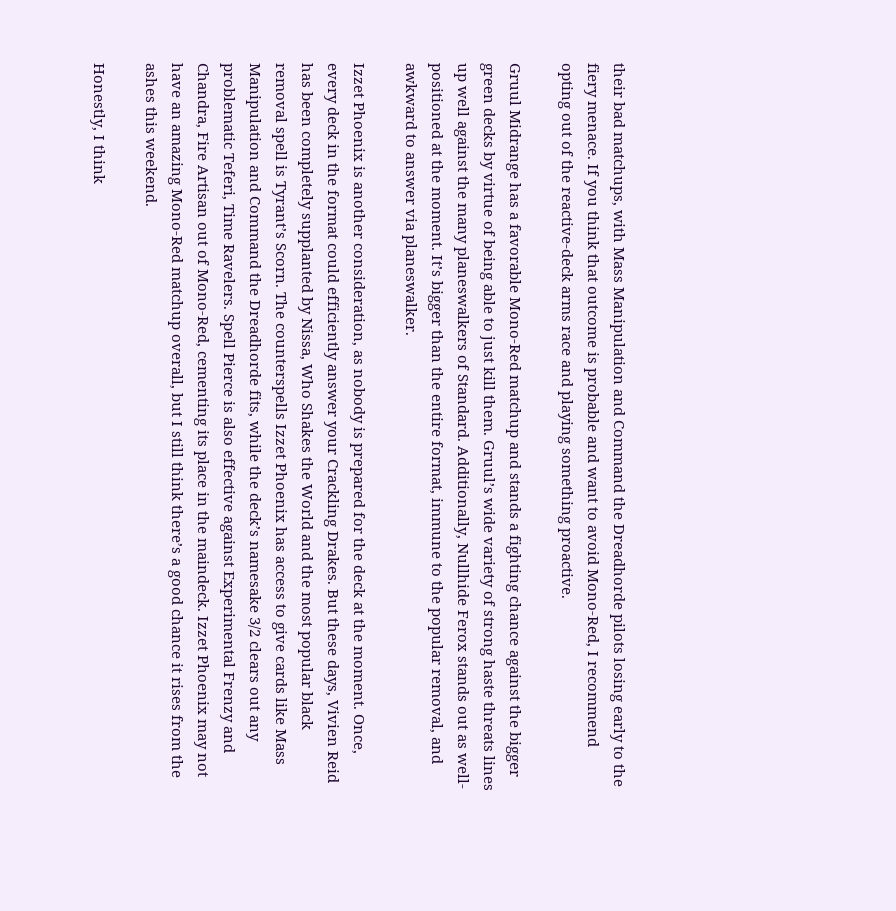their bad matchups, with Mass Manipulation and Command the Dreadhorde pilots losing early to the fiery menace. If you think that outcome is probable and want to avoid Mono-Red, I recommend opting out of the reactive-deck arms race and playing something proactive.

Gruul Midrange has a favorable Mono-Red matchup and stands a fighting chance against the bigger green decks by virtue of being able to just kill them. Gruul’s wide variety of strong haste threats lines up well against the many planeswalkers of Standard. Additionally, Nullhide Ferox stands out as well-positioned at the moment. It’s bigger than the entire format, immune to the popular removal, and awkward to answer via planeswalker.

Izzet Phoenix is another consideration, as nobody is prepared for the deck at the moment. Once, every deck in the format could efficiently answer your Crackling Drakes. But these days, Vivien Reid has been completely supplanted by Nissa, Who Shakes the World and the most popular black removal spell is Tyrant’s Scorn. The counterspells Izzet Phoenix has access to give cards like Mass Manipulation and Command the Dreadhorde fits, while the deck’s namesake 3/2 clears out any problematic Teferi, Time Ravelers. Spell Pierce is also effective against Experimental Frenzy and Chandra, Fire Artisan out of Mono-Red, cementing its place in the maindeck. Izzet Phoenix may not have an amazing Mono-Red matchup overall, but I still think there’s a good chance it rises from the ashes this weekend.

Honestly, I think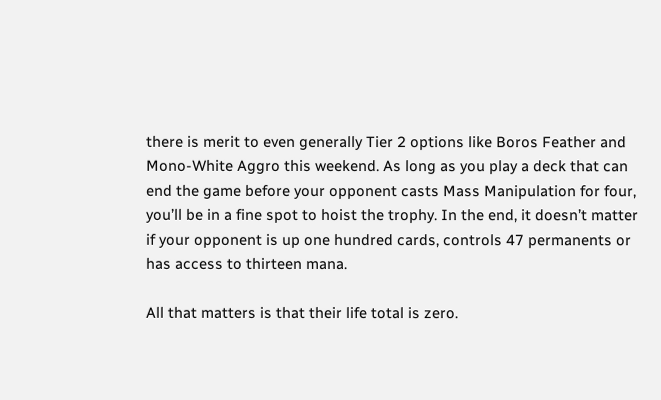there is merit to even generally Tier 2 options like Boros Feather and Mono-White Aggro this weekend. As long as you play a deck that can end the game before your opponent casts Mass Manipulation for four, you’ll be in a fine spot to hoist the trophy. In the end, it doesn’t matter if your opponent is up one hundred cards, controls 47 permanents or has access to thirteen mana.

All that matters is that their life total is zero.